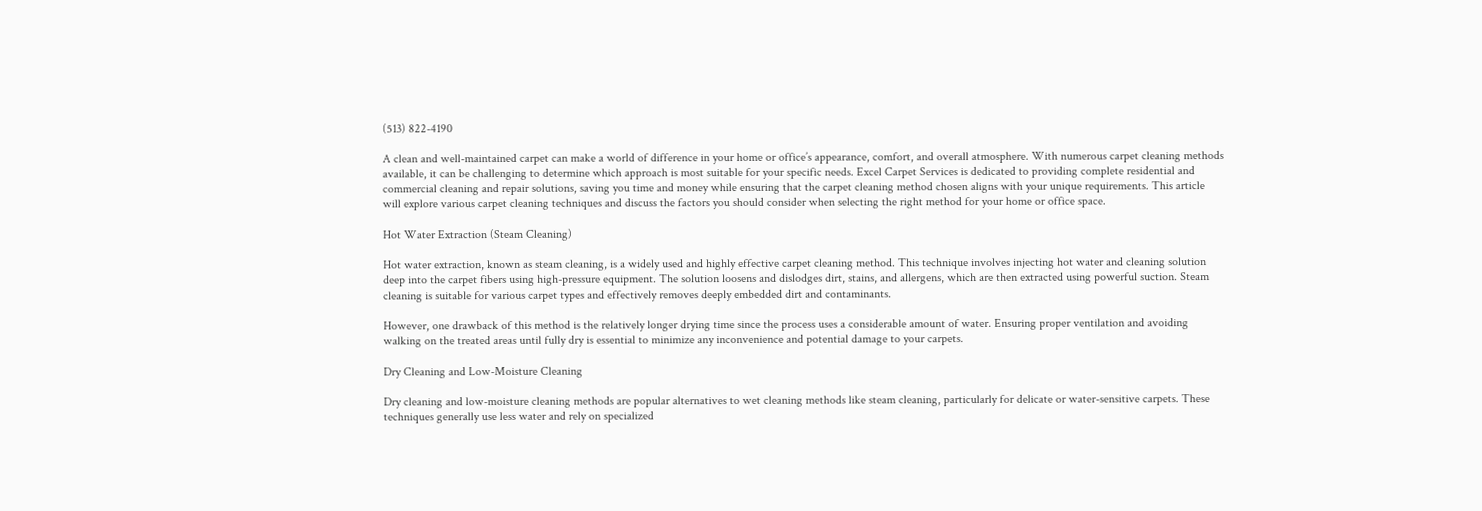(513) 822-4190

A clean and well-maintained carpet can make a world of difference in your home or office’s appearance, comfort, and overall atmosphere. With numerous carpet cleaning methods available, it can be challenging to determine which approach is most suitable for your specific needs. Excel Carpet Services is dedicated to providing complete residential and commercial cleaning and repair solutions, saving you time and money while ensuring that the carpet cleaning method chosen aligns with your unique requirements. This article will explore various carpet cleaning techniques and discuss the factors you should consider when selecting the right method for your home or office space.

Hot Water Extraction (Steam Cleaning)

Hot water extraction, known as steam cleaning, is a widely used and highly effective carpet cleaning method. This technique involves injecting hot water and cleaning solution deep into the carpet fibers using high-pressure equipment. The solution loosens and dislodges dirt, stains, and allergens, which are then extracted using powerful suction. Steam cleaning is suitable for various carpet types and effectively removes deeply embedded dirt and contaminants.

However, one drawback of this method is the relatively longer drying time since the process uses a considerable amount of water. Ensuring proper ventilation and avoiding walking on the treated areas until fully dry is essential to minimize any inconvenience and potential damage to your carpets.

Dry Cleaning and Low-Moisture Cleaning

Dry cleaning and low-moisture cleaning methods are popular alternatives to wet cleaning methods like steam cleaning, particularly for delicate or water-sensitive carpets. These techniques generally use less water and rely on specialized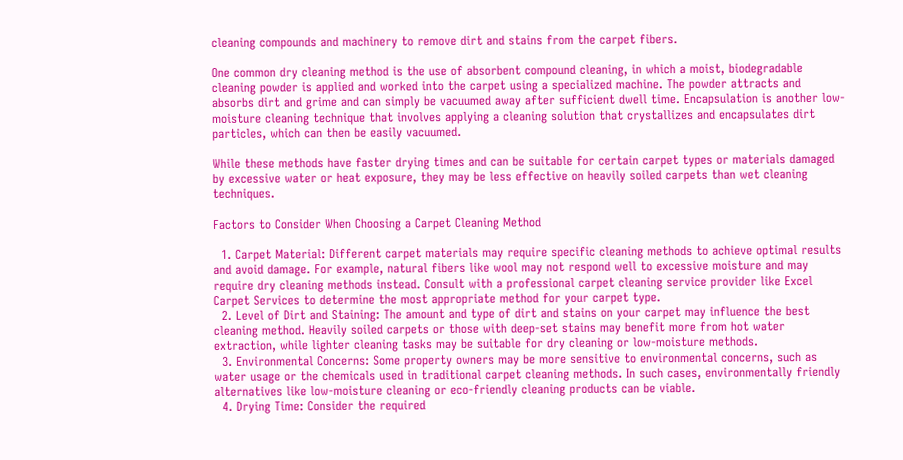cleaning compounds and machinery to remove dirt and stains from the carpet fibers.

One common dry cleaning method is the use of absorbent compound cleaning, in which a moist, biodegradable cleaning powder is applied and worked into the carpet using a specialized machine. The powder attracts and absorbs dirt and grime and can simply be vacuumed away after sufficient dwell time. Encapsulation is another low-moisture cleaning technique that involves applying a cleaning solution that crystallizes and encapsulates dirt particles, which can then be easily vacuumed.

While these methods have faster drying times and can be suitable for certain carpet types or materials damaged by excessive water or heat exposure, they may be less effective on heavily soiled carpets than wet cleaning techniques.

Factors to Consider When Choosing a Carpet Cleaning Method

  1. Carpet Material: Different carpet materials may require specific cleaning methods to achieve optimal results and avoid damage. For example, natural fibers like wool may not respond well to excessive moisture and may require dry cleaning methods instead. Consult with a professional carpet cleaning service provider like Excel Carpet Services to determine the most appropriate method for your carpet type.
  2. Level of Dirt and Staining: The amount and type of dirt and stains on your carpet may influence the best cleaning method. Heavily soiled carpets or those with deep-set stains may benefit more from hot water extraction, while lighter cleaning tasks may be suitable for dry cleaning or low-moisture methods.
  3. Environmental Concerns: Some property owners may be more sensitive to environmental concerns, such as water usage or the chemicals used in traditional carpet cleaning methods. In such cases, environmentally friendly alternatives like low-moisture cleaning or eco-friendly cleaning products can be viable.
  4. Drying Time: Consider the required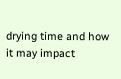drying time and how it may impact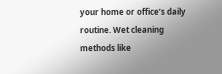your home or office’s daily routine. Wet cleaning methods like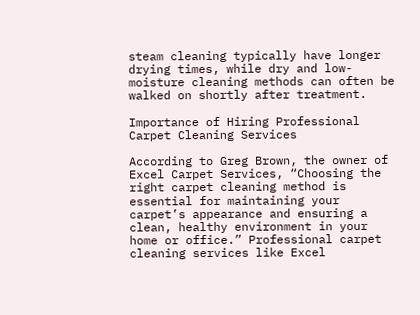steam cleaning typically have longer drying times, while dry and low-moisture cleaning methods can often be walked on shortly after treatment.

Importance of Hiring Professional Carpet Cleaning Services

According to Greg Brown, the owner of Excel Carpet Services, “Choosing the right carpet cleaning method is essential for maintaining your carpet’s appearance and ensuring a clean, healthy environment in your home or office.” Professional carpet cleaning services like Excel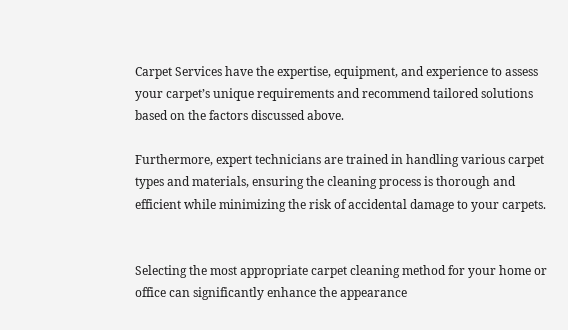Carpet Services have the expertise, equipment, and experience to assess your carpet’s unique requirements and recommend tailored solutions based on the factors discussed above.

Furthermore, expert technicians are trained in handling various carpet types and materials, ensuring the cleaning process is thorough and efficient while minimizing the risk of accidental damage to your carpets.


Selecting the most appropriate carpet cleaning method for your home or office can significantly enhance the appearance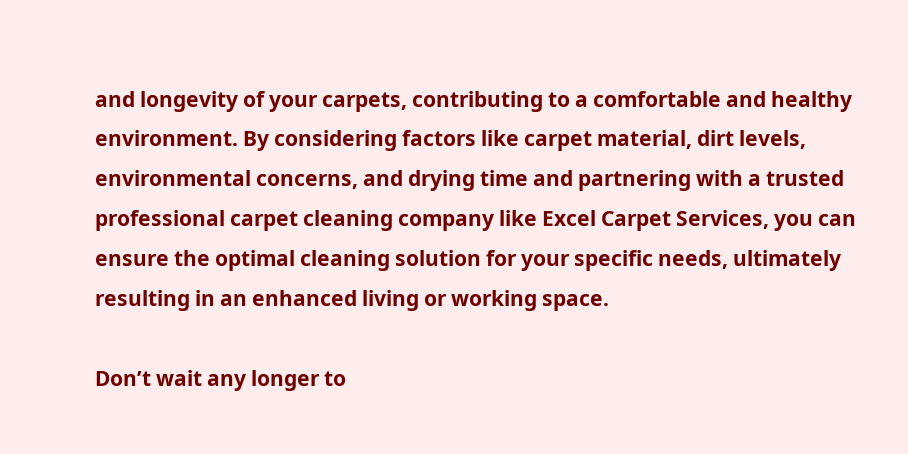and longevity of your carpets, contributing to a comfortable and healthy environment. By considering factors like carpet material, dirt levels, environmental concerns, and drying time and partnering with a trusted professional carpet cleaning company like Excel Carpet Services, you can ensure the optimal cleaning solution for your specific needs, ultimately resulting in an enhanced living or working space.

Don’t wait any longer to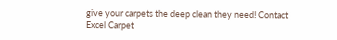give your carpets the deep clean they need! Contact Excel Carpet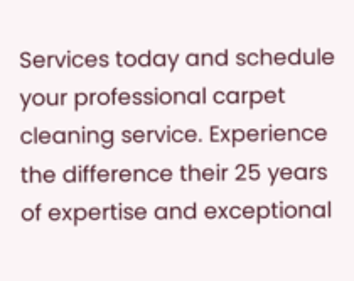Services today and schedule your professional carpet cleaning service. Experience the difference their 25 years of expertise and exceptional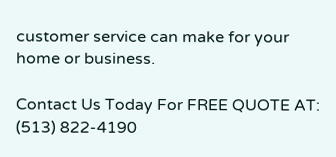customer service can make for your home or business.

Contact Us Today For FREE QUOTE AT: (513) 822-4190